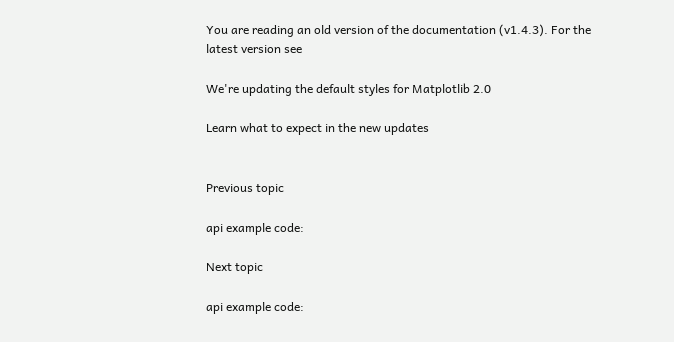You are reading an old version of the documentation (v1.4.3). For the latest version see

We're updating the default styles for Matplotlib 2.0

Learn what to expect in the new updates


Previous topic

api example code:

Next topic

api example code: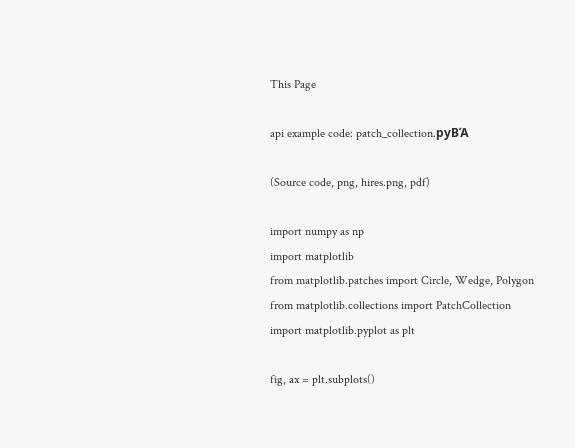This Page

api example code: patch_collection.pyΒΆ

(Source code, png, hires.png, pdf)

import numpy as np
import matplotlib
from matplotlib.patches import Circle, Wedge, Polygon
from matplotlib.collections import PatchCollection
import matplotlib.pyplot as plt

fig, ax = plt.subplots()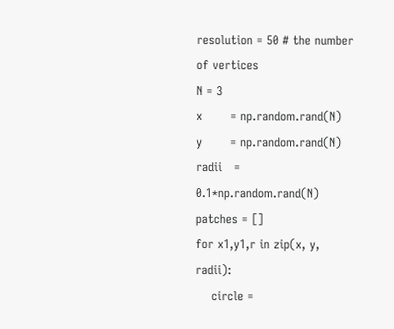resolution = 50 # the number of vertices
N = 3
x       = np.random.rand(N)
y       = np.random.rand(N)
radii   = 0.1*np.random.rand(N)
patches = []
for x1,y1,r in zip(x, y, radii):
    circle =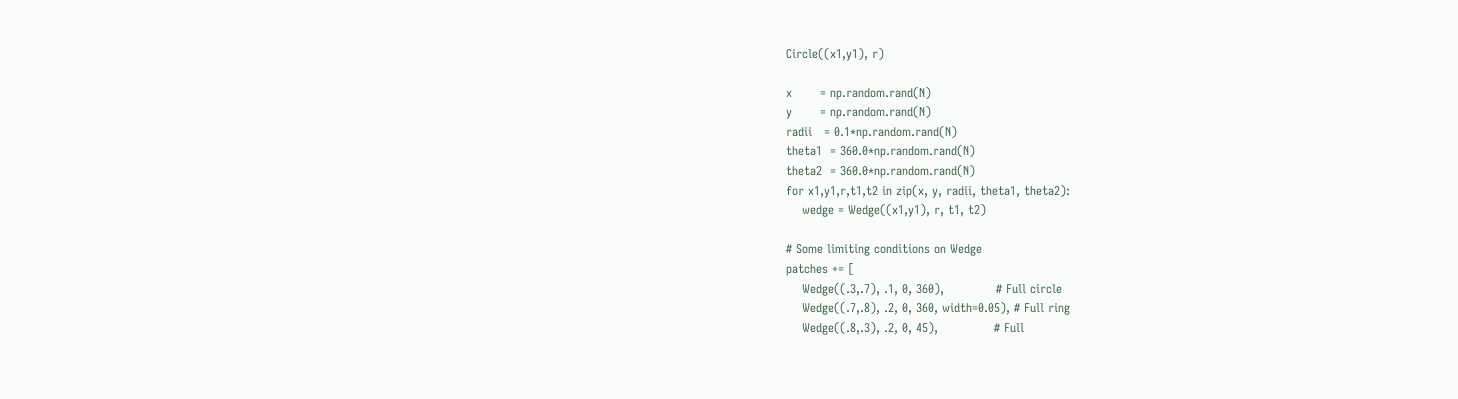Circle((x1,y1), r)

x       = np.random.rand(N)
y       = np.random.rand(N)
radii   = 0.1*np.random.rand(N)
theta1  = 360.0*np.random.rand(N)
theta2  = 360.0*np.random.rand(N)
for x1,y1,r,t1,t2 in zip(x, y, radii, theta1, theta2):
    wedge = Wedge((x1,y1), r, t1, t2)

# Some limiting conditions on Wedge
patches += [
    Wedge((.3,.7), .1, 0, 360),             # Full circle
    Wedge((.7,.8), .2, 0, 360, width=0.05), # Full ring
    Wedge((.8,.3), .2, 0, 45),              # Full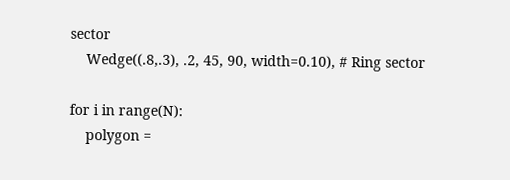sector
    Wedge((.8,.3), .2, 45, 90, width=0.10), # Ring sector

for i in range(N):
    polygon =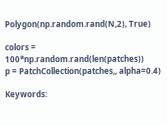Polygon(np.random.rand(N,2), True)

colors = 100*np.random.rand(len(patches))
p = PatchCollection(patches,, alpha=0.4)

Keywords: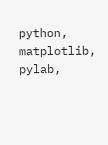python, matplotlib, pylab,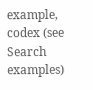example, codex (see Search examples)